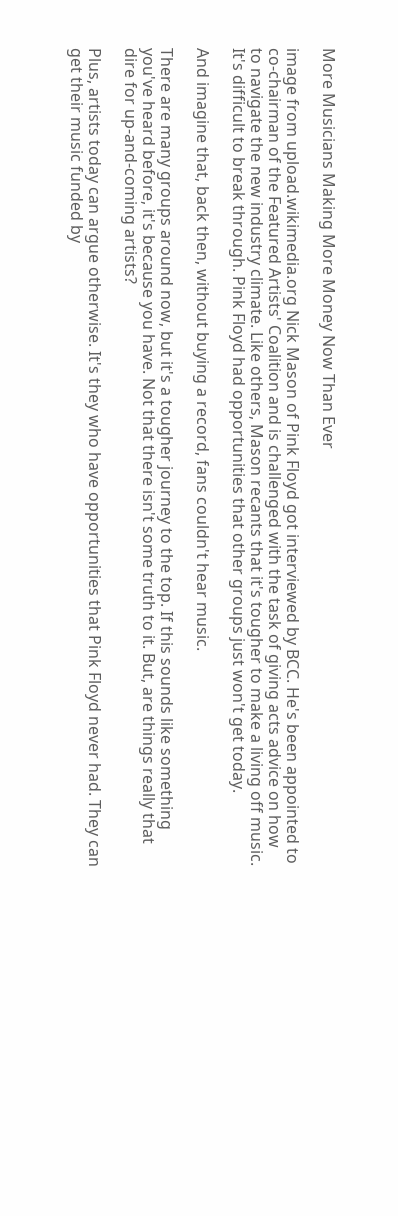More Musicians Making More Money Now Than Ever

image from upload.wikimedia.org Nick Mason of Pink Floyd got interviewed by BCC. He's been appointed to co-chairman of the Featured Artists' Coalition and is challenged with the task of giving acts advice on how to navigate the new industry climate. Like others, Mason recants that it's tougher to make a living off music. It's difficult to break through. Pink Floyd had opportunities that other groups just won't get today.

And imagine that, back then, without buying a record, fans couldn't hear music.

There are many groups around now, but it's a tougher journey to the top. If this sounds like something you've heard before, it's because you have. Not that there isn't some truth to it. But, are things really that dire for up-and-coming artists?

Plus, artists today can argue otherwise. It's they who have opportunities that Pink Floyd never had. They can get their music funded by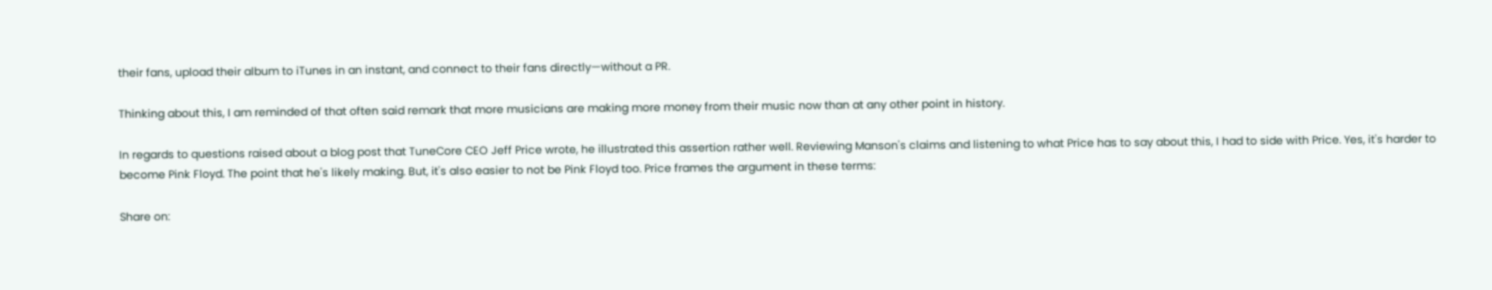their fans, upload their album to iTunes in an instant, and connect to their fans directly—without a PR.

Thinking about this, I am reminded of that often said remark that more musicians are making more money from their music now than at any other point in history.

In regards to questions raised about a blog post that TuneCore CEO Jeff Price wrote, he illustrated this assertion rather well. Reviewing Manson's claims and listening to what Price has to say about this, I had to side with Price. Yes, it's harder to become Pink Floyd. The point that he's likely making. But, it's also easier to not be Pink Floyd too. Price frames the argument in these terms:

Share on: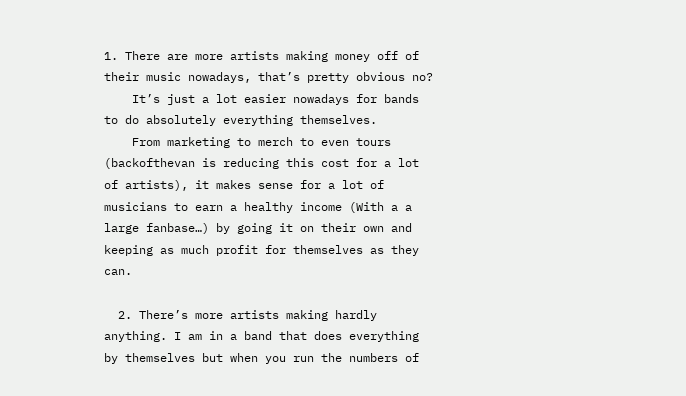1. There are more artists making money off of their music nowadays, that’s pretty obvious no?
    It’s just a lot easier nowadays for bands to do absolutely everything themselves.
    From marketing to merch to even tours (backofthevan is reducing this cost for a lot of artists), it makes sense for a lot of musicians to earn a healthy income (With a a large fanbase…) by going it on their own and keeping as much profit for themselves as they can.

  2. There’s more artists making hardly anything. I am in a band that does everything by themselves but when you run the numbers of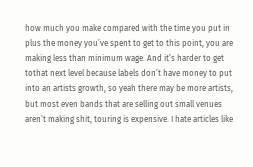how much you make compared with the time you put in plus the money you’ve spent to get to this point, you are making less than minimum wage. And it’s harder to get tothat next level because labels don’t have money to put into an artists growth, so yeah there may be more artists, but most even bands that are selling out small venues aren’t making shit, touring is expensive. I hate articles like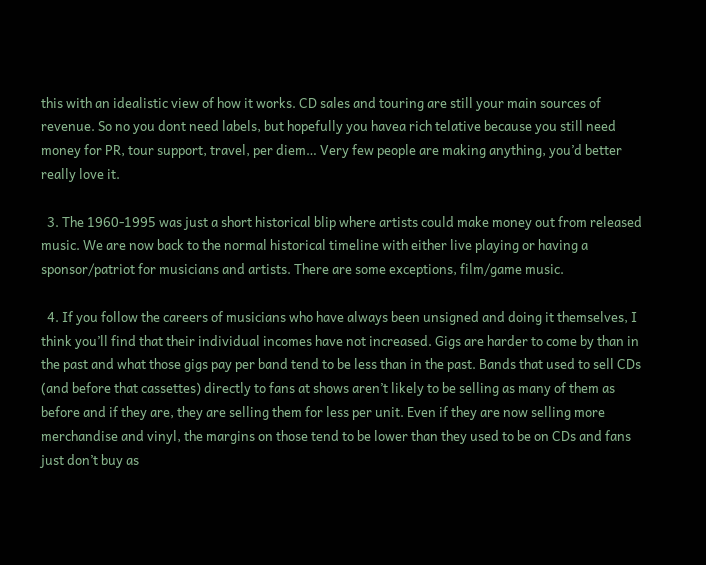this with an idealistic view of how it works. CD sales and touring are still your main sources of revenue. So no you dont need labels, but hopefully you havea rich telative because you still need money for PR, tour support, travel, per diem… Very few people are making anything, you’d better really love it.

  3. The 1960-1995 was just a short historical blip where artists could make money out from released music. We are now back to the normal historical timeline with either live playing or having a sponsor/patriot for musicians and artists. There are some exceptions, film/game music.

  4. If you follow the careers of musicians who have always been unsigned and doing it themselves, I think you’ll find that their individual incomes have not increased. Gigs are harder to come by than in the past and what those gigs pay per band tend to be less than in the past. Bands that used to sell CDs (and before that cassettes) directly to fans at shows aren’t likely to be selling as many of them as before and if they are, they are selling them for less per unit. Even if they are now selling more merchandise and vinyl, the margins on those tend to be lower than they used to be on CDs and fans just don’t buy as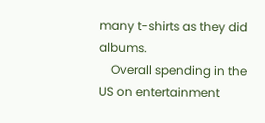many t-shirts as they did albums.
    Overall spending in the US on entertainment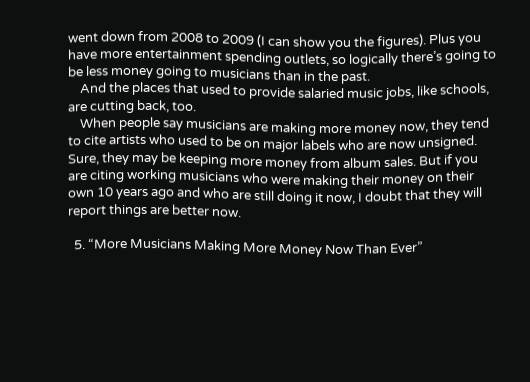went down from 2008 to 2009 (I can show you the figures). Plus you have more entertainment spending outlets, so logically there’s going to be less money going to musicians than in the past.
    And the places that used to provide salaried music jobs, like schools, are cutting back, too.
    When people say musicians are making more money now, they tend to cite artists who used to be on major labels who are now unsigned. Sure, they may be keeping more money from album sales. But if you are citing working musicians who were making their money on their own 10 years ago and who are still doing it now, I doubt that they will report things are better now.

  5. “More Musicians Making More Money Now Than Ever”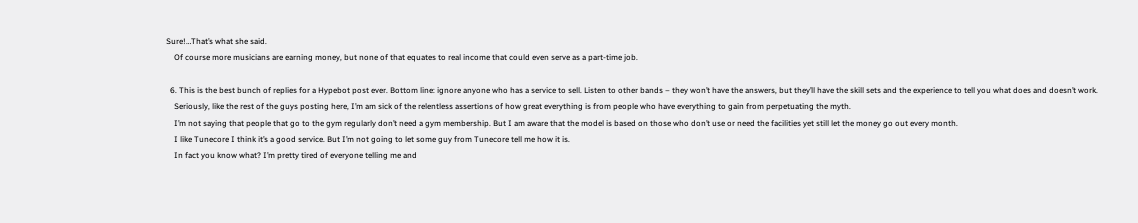Sure!…That’s what she said.
    Of course more musicians are earning money, but none of that equates to real income that could even serve as a part-time job.

  6. This is the best bunch of replies for a Hypebot post ever. Bottom line: ignore anyone who has a service to sell. Listen to other bands – they won’t have the answers, but they’ll have the skill sets and the experience to tell you what does and doesn’t work.
    Seriously, like the rest of the guys posting here, I’m am sick of the relentless assertions of how great everything is from people who have everything to gain from perpetuating the myth.
    I’m not saying that people that go to the gym regularly don’t need a gym membership. But I am aware that the model is based on those who don’t use or need the facilities yet still let the money go out every month.
    I like Tunecore I think it’s a good service. But I’m not going to let some guy from Tunecore tell me how it is.
    In fact you know what? I’m pretty tired of everyone telling me and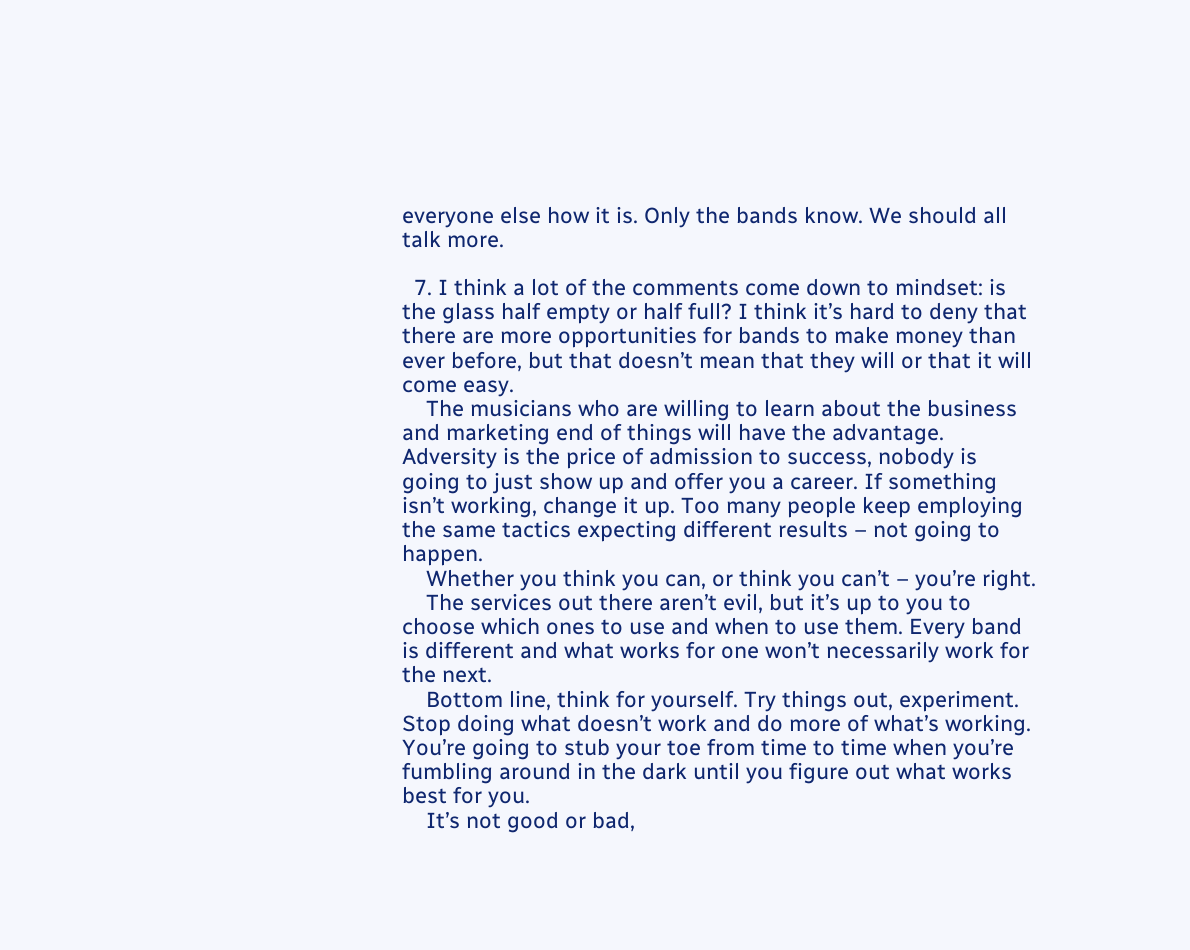everyone else how it is. Only the bands know. We should all talk more.

  7. I think a lot of the comments come down to mindset: is the glass half empty or half full? I think it’s hard to deny that there are more opportunities for bands to make money than ever before, but that doesn’t mean that they will or that it will come easy.
    The musicians who are willing to learn about the business and marketing end of things will have the advantage. Adversity is the price of admission to success, nobody is going to just show up and offer you a career. If something isn’t working, change it up. Too many people keep employing the same tactics expecting different results – not going to happen.
    Whether you think you can, or think you can’t – you’re right.
    The services out there aren’t evil, but it’s up to you to choose which ones to use and when to use them. Every band is different and what works for one won’t necessarily work for the next.
    Bottom line, think for yourself. Try things out, experiment. Stop doing what doesn’t work and do more of what’s working. You’re going to stub your toe from time to time when you’re fumbling around in the dark until you figure out what works best for you.
    It’s not good or bad,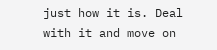just how it is. Deal with it and move on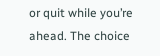or quit while you’re ahead. The choice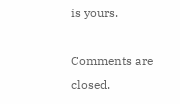is yours.

Comments are closed.